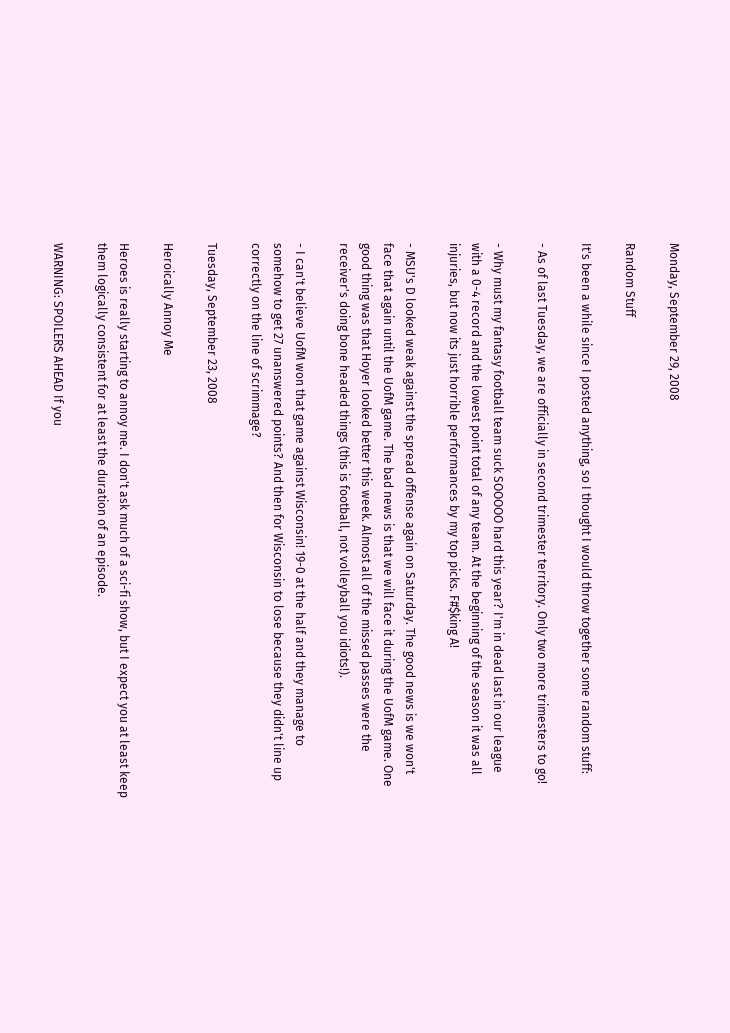Monday, September 29, 2008

Random Stuff

It's been a while since I posted anything, so I thought I would throw together some random stuff:

- As of last Tuesday, we are officially in second trimester territory. Only two more trimesters to go!

- Why must my fantasy football team suck SOOOOO hard this year? I'm in dead last in our league with a 0-4 record and the lowest point total of any team. At the beginning of the season it was all injuries, but now its just horrible performances by my top picks. F#$king A!

- MSU's D looked weak against the spread offense again on Saturday. The good news is we won't face that again until the UofM game. The bad news is that we will face it during the UofM game. One good thing was that Hoyer looked better this week. Almost all of the missed passes were the receiver's doing bone headed things (this is football, not volleyball you idiots!).

- I can't believe UofM won that game against Wisconsin! 19-0 at the half and they manage to somehow to get 27 unanswered points? And then for Wisconsin to lose because they didn't line up correctly on the line of scrimmage?

Tuesday, September 23, 2008

Heroically Annoy Me

Heroes is really starting to annoy me. I don't ask much of a sci-fi show, but I expect you at least keep them logically consistent for at least the duration of an episode.

WARNING: SPOILERS AHEAD If you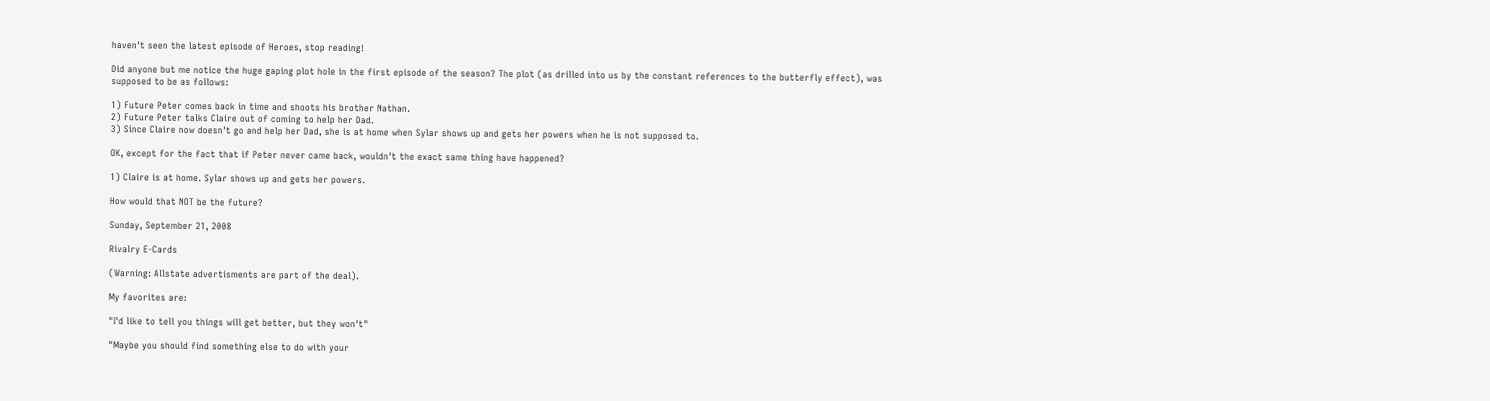haven't seen the latest episode of Heroes, stop reading!

Did anyone but me notice the huge gaping plot hole in the first episode of the season? The plot (as drilled into us by the constant references to the butterfly effect), was supposed to be as follows:

1) Future Peter comes back in time and shoots his brother Nathan.
2) Future Peter talks Claire out of coming to help her Dad.
3) Since Claire now doesn't go and help her Dad, she is at home when Sylar shows up and gets her powers when he is not supposed to.

OK, except for the fact that if Peter never came back, wouldn't the exact same thing have happened?

1) Claire is at home. Sylar shows up and gets her powers.

How would that NOT be the future?

Sunday, September 21, 2008

Rivalry E-Cards

(Warning: Allstate advertisments are part of the deal).

My favorites are:

"I'd like to tell you things will get better, but they won't"

"Maybe you should find something else to do with your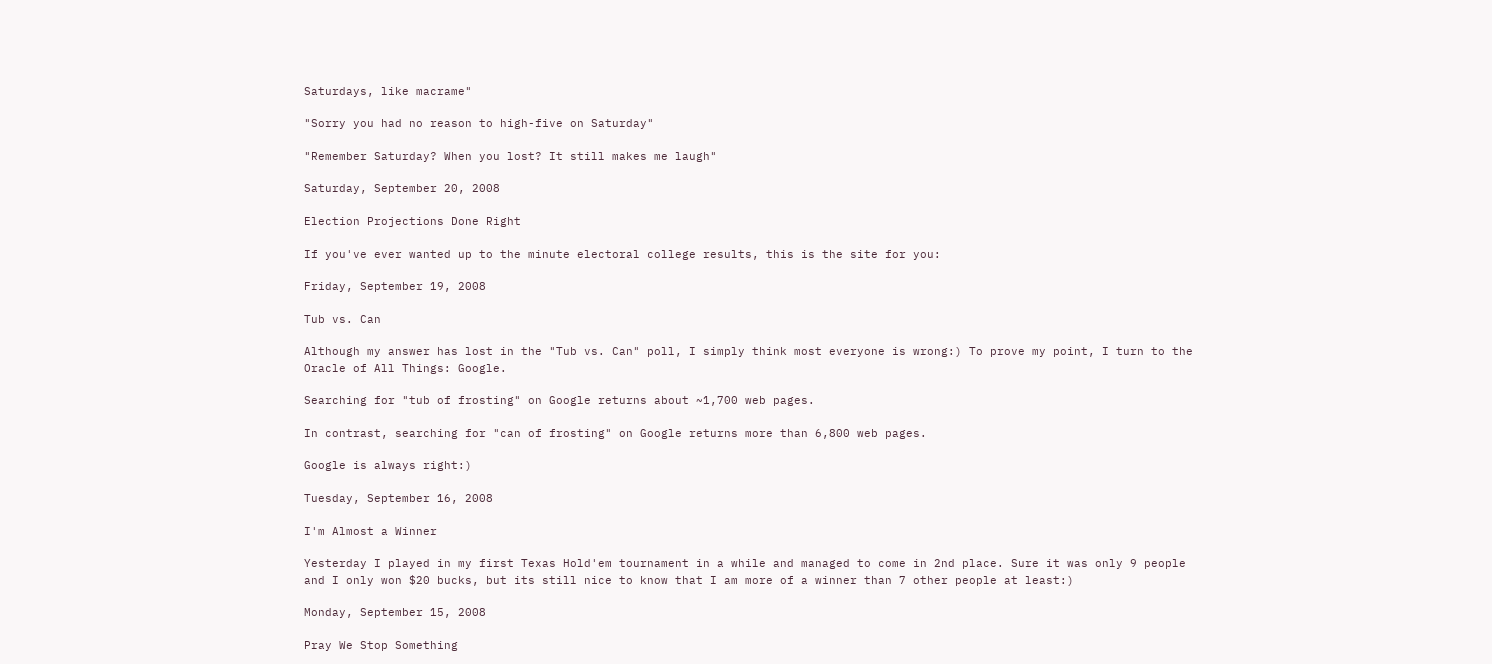Saturdays, like macrame"

"Sorry you had no reason to high-five on Saturday"

"Remember Saturday? When you lost? It still makes me laugh"

Saturday, September 20, 2008

Election Projections Done Right

If you've ever wanted up to the minute electoral college results, this is the site for you:

Friday, September 19, 2008

Tub vs. Can

Although my answer has lost in the "Tub vs. Can" poll, I simply think most everyone is wrong:) To prove my point, I turn to the Oracle of All Things: Google.

Searching for "tub of frosting" on Google returns about ~1,700 web pages.

In contrast, searching for "can of frosting" on Google returns more than 6,800 web pages.

Google is always right:)

Tuesday, September 16, 2008

I'm Almost a Winner

Yesterday I played in my first Texas Hold'em tournament in a while and managed to come in 2nd place. Sure it was only 9 people and I only won $20 bucks, but its still nice to know that I am more of a winner than 7 other people at least:)

Monday, September 15, 2008

Pray We Stop Something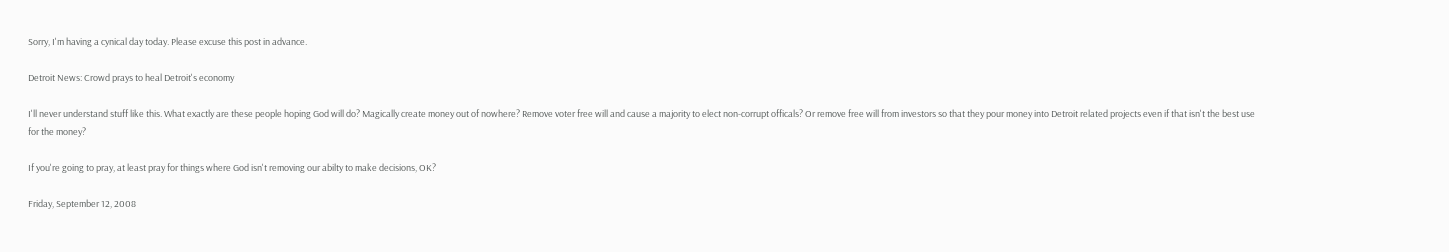Sorry, I'm having a cynical day today. Please excuse this post in advance.

Detroit News: Crowd prays to heal Detroit's economy

I'll never understand stuff like this. What exactly are these people hoping God will do? Magically create money out of nowhere? Remove voter free will and cause a majority to elect non-corrupt officals? Or remove free will from investors so that they pour money into Detroit related projects even if that isn't the best use for the money?

If you're going to pray, at least pray for things where God isn't removing our abilty to make decisions, OK?

Friday, September 12, 2008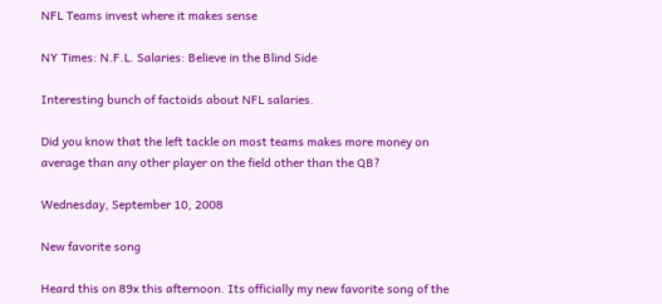NFL Teams invest where it makes sense

NY Times: N.F.L. Salaries: Believe in the Blind Side

Interesting bunch of factoids about NFL salaries.

Did you know that the left tackle on most teams makes more money on average than any other player on the field other than the QB?

Wednesday, September 10, 2008

New favorite song

Heard this on 89x this afternoon. Its officially my new favorite song of the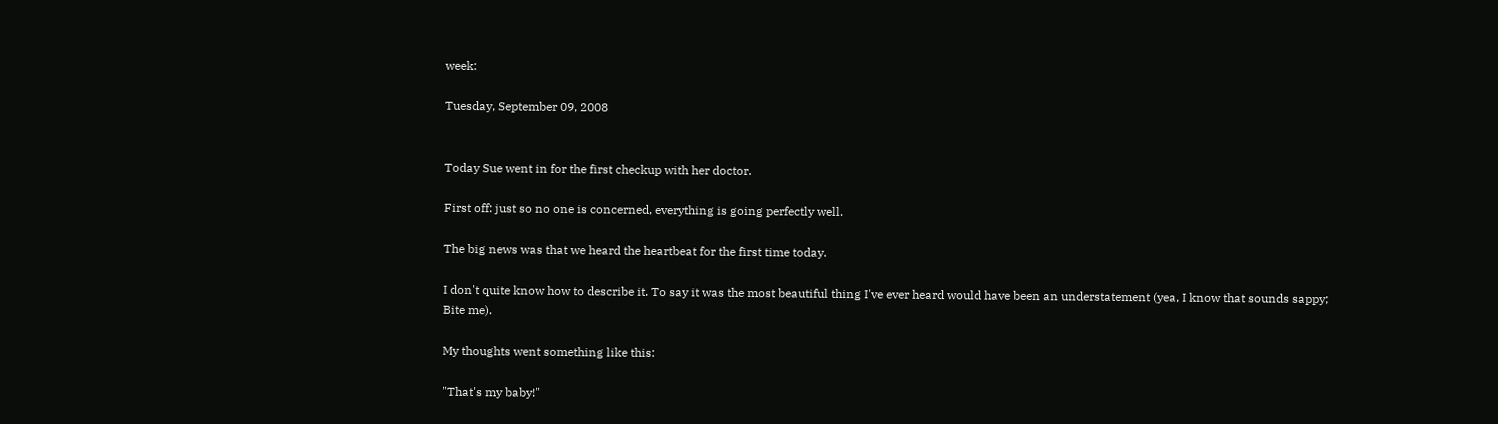week:

Tuesday, September 09, 2008


Today Sue went in for the first checkup with her doctor.

First off: just so no one is concerned, everything is going perfectly well.

The big news was that we heard the heartbeat for the first time today.

I don't quite know how to describe it. To say it was the most beautiful thing I've ever heard would have been an understatement (yea, I know that sounds sappy; Bite me).

My thoughts went something like this:

"That's my baby!"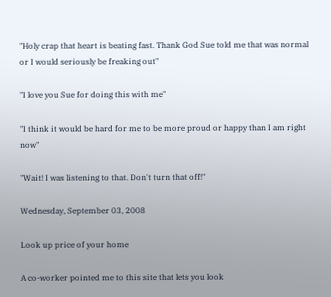"Holy crap that heart is beating fast. Thank God Sue told me that was normal or I would seriously be freaking out"

"I love you Sue for doing this with me"

"I think it would be hard for me to be more proud or happy than I am right now"

"Wait! I was listening to that. Don't turn that off!"

Wednesday, September 03, 2008

Look up price of your home

A co-worker pointed me to this site that lets you look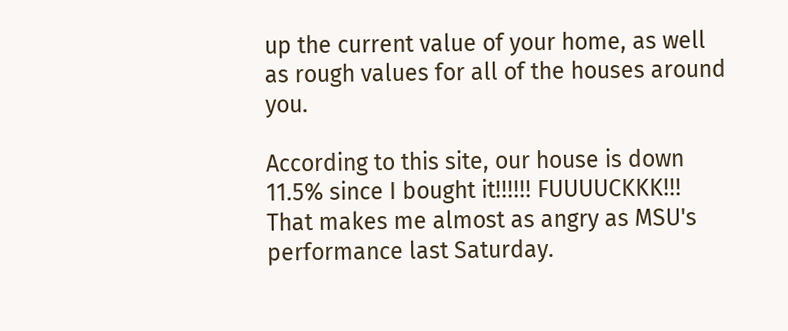up the current value of your home, as well as rough values for all of the houses around you.

According to this site, our house is down 11.5% since I bought it!!!!!! FUUUUCKKK!!! That makes me almost as angry as MSU's performance last Saturday.